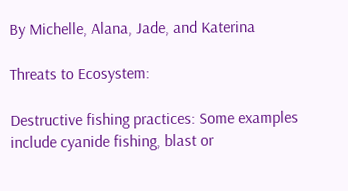By Michelle, Alana, Jade, and Katerina

Threats to Ecosystem:

Destructive fishing practices: Some examples include cyanide fishing, blast or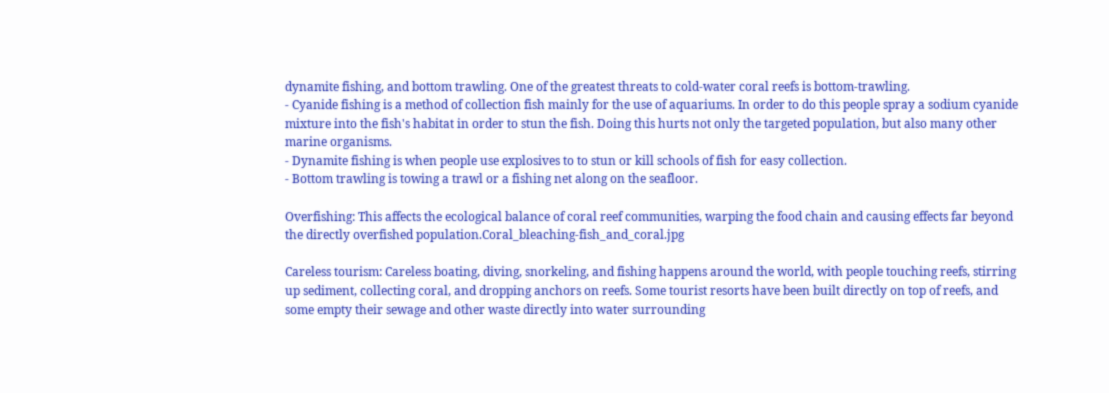dynamite fishing, and bottom trawling. One of the greatest threats to cold-water coral reefs is bottom-trawling.
- Cyanide fishing is a method of collection fish mainly for the use of aquariums. In order to do this people spray a sodium cyanide mixture into the fish's habitat in order to stun the fish. Doing this hurts not only the targeted population, but also many other marine organisms.
- Dynamite fishing is when people use explosives to to stun or kill schools of fish for easy collection.
- Bottom trawling is towing a trawl or a fishing net along on the seafloor.

Overfishing: This affects the ecological balance of coral reef communities, warping the food chain and causing effects far beyond the directly overfished population.Coral_bleaching-fish_and_coral.jpg

Careless tourism: Careless boating, diving, snorkeling, and fishing happens around the world, with people touching reefs, stirring up sediment, collecting coral, and dropping anchors on reefs. Some tourist resorts have been built directly on top of reefs, and some empty their sewage and other waste directly into water surrounding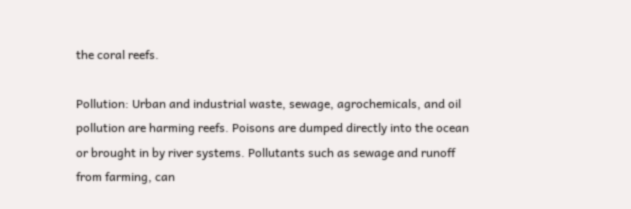the coral reefs.

Pollution: Urban and industrial waste, sewage, agrochemicals, and oil pollution are harming reefs. Poisons are dumped directly into the ocean or brought in by river systems. Pollutants such as sewage and runoff from farming, can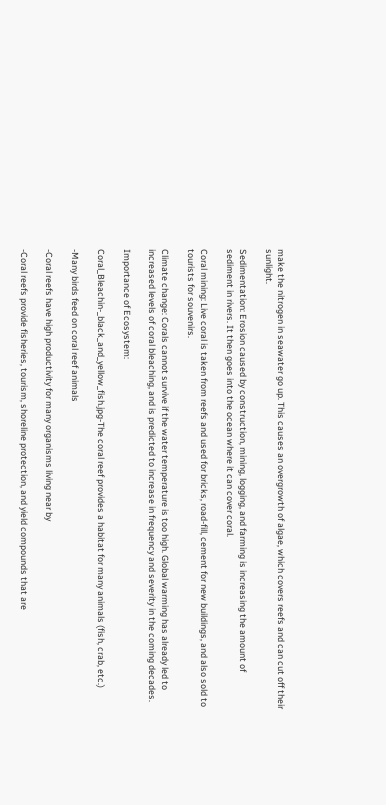make the nitrogen in seawater go up. This causes an overgrowth of algae, which covers reefs and can cut off their sunlight.

Sedimentation: Erosion caused by construction, mining, logging, and farming is increasing the amount of sediment in rivers. It then goes into the ocean where it can cover coral.

Coral mining: Live coral is taken from reefs and used for bricks, road-fill, cement for new buildings, and also sold to tourists for souvenirs.

Climate change: Corals cannot survive if the water temperature is too high. Global warming has already led to increased levels of coral bleaching, and is predicted to increase in frequency and severity in the coming decades.

Importance of Ecosystem:

Coral_Bleachin-_black_and_yellow_fish.jpg-The coral reef provides a habitat for many animals (fish, crab, etc.)

-Many birds feed on coral reef animals

-Coral reefs have high productivity for many organisms living near by

-Coral reefs provide fisheries, tourism, shoreline protection, and yield compounds that are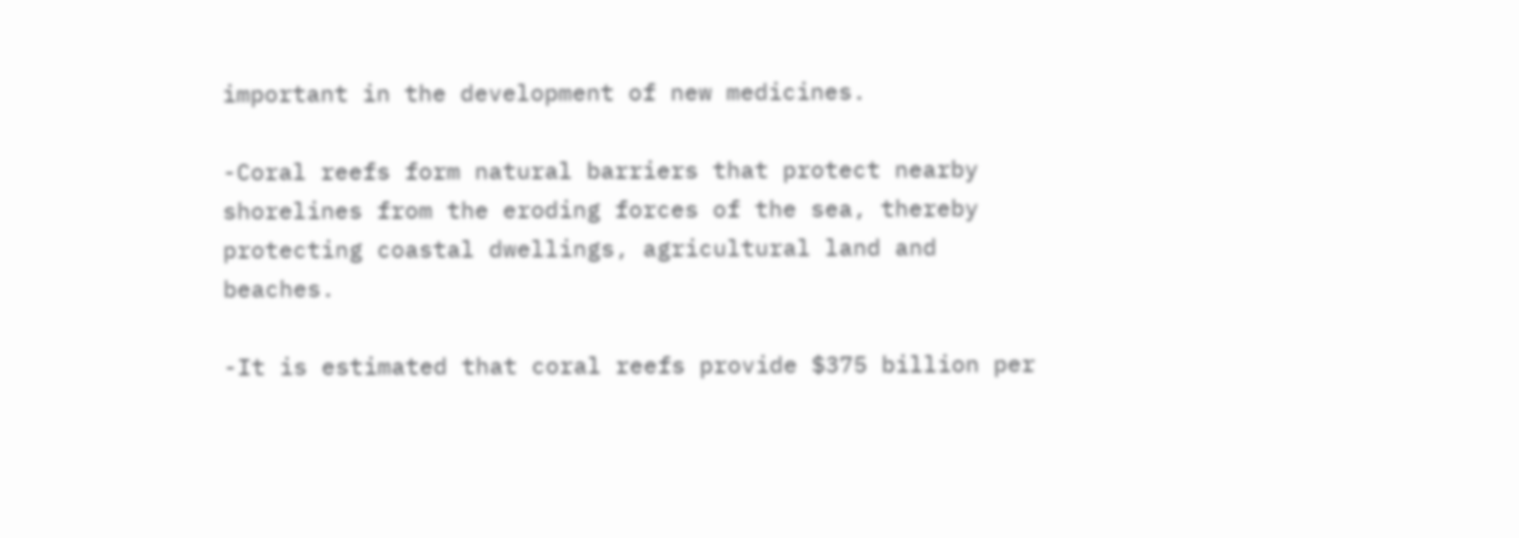important in the development of new medicines.

-Coral reefs form natural barriers that protect nearby shorelines from the eroding forces of the sea, thereby protecting coastal dwellings, agricultural land and beaches.

-It is estimated that coral reefs provide $375 billion per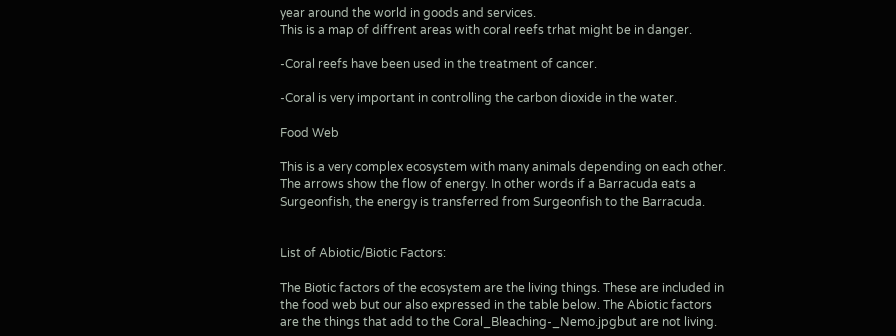year around the world in goods and services.
This is a map of diffrent areas with coral reefs trhat might be in danger.

-Coral reefs have been used in the treatment of cancer.

-Coral is very important in controlling the carbon dioxide in the water.

Food Web

This is a very complex ecosystem with many animals depending on each other. The arrows show the flow of energy. In other words if a Barracuda eats a Surgeonfish, the energy is transferred from Surgeonfish to the Barracuda.


List of Abiotic/Biotic Factors:

The Biotic factors of the ecosystem are the living things. These are included in the food web but our also expressed in the table below. The Abiotic factors are the things that add to the Coral_Bleaching-_Nemo.jpgbut are not living.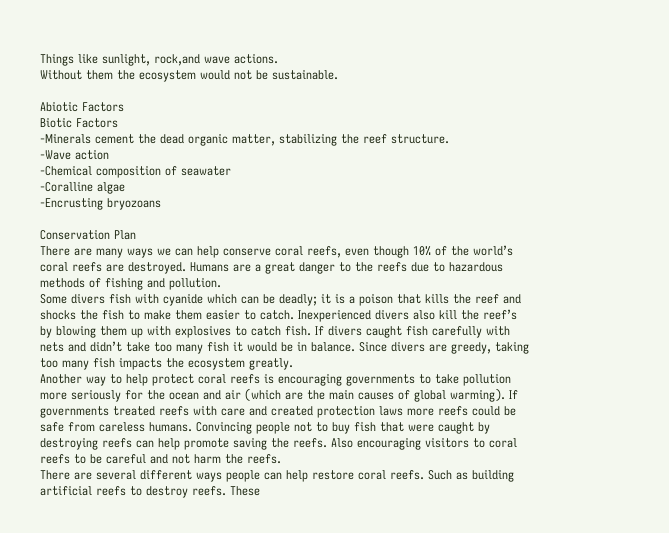Things like sunlight, rock,and wave actions.
Without them the ecosystem would not be sustainable.

Abiotic Factors
Biotic Factors
-Minerals cement the dead organic matter, stabilizing the reef structure.
-Wave action
-Chemical composition of seawater
-Coralline algae
-Encrusting bryozoans

Conservation Plan
There are many ways we can help conserve coral reefs, even though 10% of the world’s coral reefs are destroyed. Humans are a great danger to the reefs due to hazardous methods of fishing and pollution.
Some divers fish with cyanide which can be deadly; it is a poison that kills the reef and shocks the fish to make them easier to catch. Inexperienced divers also kill the reef’s by blowing them up with explosives to catch fish. If divers caught fish carefully with nets and didn’t take too many fish it would be in balance. Since divers are greedy, taking too many fish impacts the ecosystem greatly.
Another way to help protect coral reefs is encouraging governments to take pollution more seriously for the ocean and air (which are the main causes of global warming). If governments treated reefs with care and created protection laws more reefs could be safe from careless humans. Convincing people not to buy fish that were caught by destroying reefs can help promote saving the reefs. Also encouraging visitors to coral reefs to be careful and not harm the reefs.
There are several different ways people can help restore coral reefs. Such as building artificial reefs to destroy reefs. These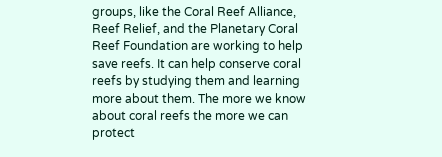groups, like the Coral Reef Alliance, Reef Relief, and the Planetary Coral Reef Foundation are working to help save reefs. It can help conserve coral reefs by studying them and learning more about them. The more we know about coral reefs the more we can protect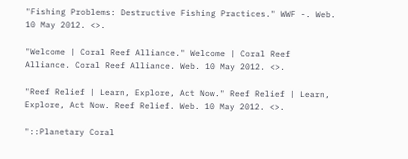"Fishing Problems: Destructive Fishing Practices." WWF -. Web. 10 May 2012. <>.

"Welcome | Coral Reef Alliance." Welcome | Coral Reef Alliance. Coral Reef Alliance. Web. 10 May 2012. <>.

"Reef Relief | Learn, Explore, Act Now." Reef Relief | Learn, Explore, Act Now. Reef Relief. Web. 10 May 2012. <>.

"::Planetary Coral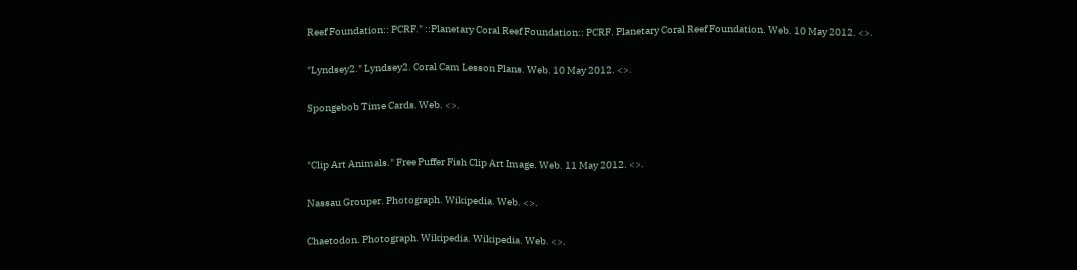Reef Foundation:: PCRF." ::Planetary Coral Reef Foundation:: PCRF. Planetary Coral Reef Foundation. Web. 10 May 2012. <>.

"Lyndsey2." Lyndsey2. Coral Cam Lesson Plans. Web. 10 May 2012. <>.

Spongebob Time Cards. Web. <>.


"Clip Art Animals." Free Puffer Fish Clip Art Image. Web. 11 May 2012. <>.

Nassau Grouper. Photograph. Wikipedia. Web. <>.

Chaetodon. Photograph. Wikipedia. Wikipedia. Web. <>.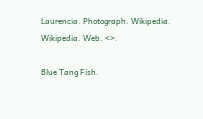Laurencia. Photograph. Wikipedia. Wikipedia. Web. <>.

Blue Tang Fish.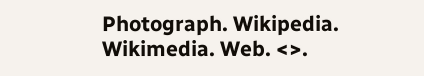Photograph. Wikipedia. Wikimedia. Web. <>.